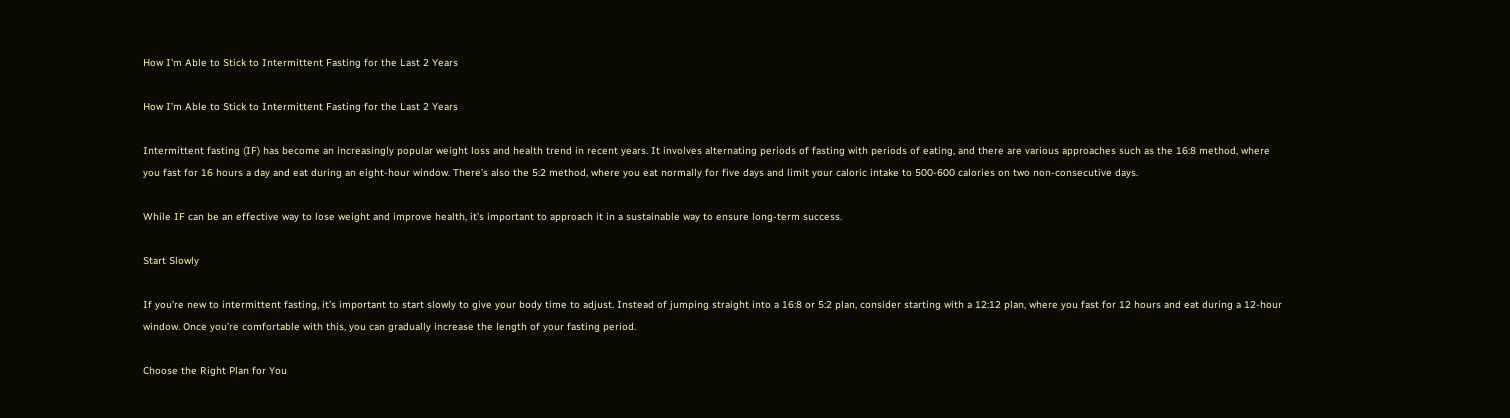How I'm Able to Stick to Intermittent Fasting for the Last 2 Years

How I’m Able to Stick to Intermittent Fasting for the Last 2 Years

Intermittent fasting (IF) has become an increasingly popular weight loss and health trend in recent years. It involves alternating periods of fasting with periods of eating, and there are various approaches such as the 16:8 method, where you fast for 16 hours a day and eat during an eight-hour window. There’s also the 5:2 method, where you eat normally for five days and limit your caloric intake to 500-600 calories on two non-consecutive days.

While IF can be an effective way to lose weight and improve health, it’s important to approach it in a sustainable way to ensure long-term success.

Start Slowly

If you’re new to intermittent fasting, it’s important to start slowly to give your body time to adjust. Instead of jumping straight into a 16:8 or 5:2 plan, consider starting with a 12:12 plan, where you fast for 12 hours and eat during a 12-hour window. Once you’re comfortable with this, you can gradually increase the length of your fasting period.

Choose the Right Plan for You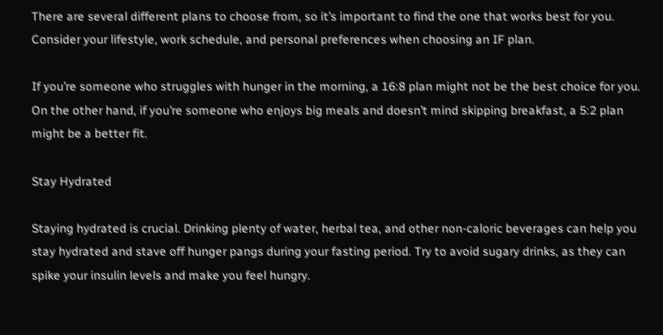There are several different plans to choose from, so it’s important to find the one that works best for you. Consider your lifestyle, work schedule, and personal preferences when choosing an IF plan.

If you’re someone who struggles with hunger in the morning, a 16:8 plan might not be the best choice for you. On the other hand, if you’re someone who enjoys big meals and doesn’t mind skipping breakfast, a 5:2 plan might be a better fit.

Stay Hydrated

Staying hydrated is crucial. Drinking plenty of water, herbal tea, and other non-caloric beverages can help you stay hydrated and stave off hunger pangs during your fasting period. Try to avoid sugary drinks, as they can spike your insulin levels and make you feel hungry.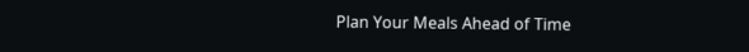Plan Your Meals Ahead of Time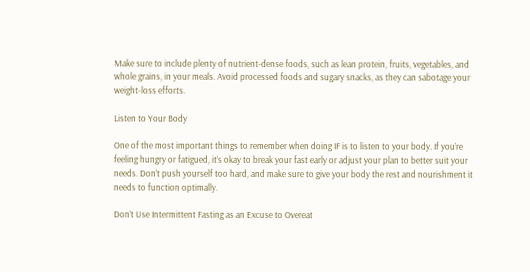Make sure to include plenty of nutrient-dense foods, such as lean protein, fruits, vegetables, and whole grains, in your meals. Avoid processed foods and sugary snacks, as they can sabotage your weight-loss efforts.

Listen to Your Body

One of the most important things to remember when doing IF is to listen to your body. If you’re feeling hungry or fatigued, it’s okay to break your fast early or adjust your plan to better suit your needs. Don’t push yourself too hard, and make sure to give your body the rest and nourishment it needs to function optimally.

Don’t Use Intermittent Fasting as an Excuse to Overeat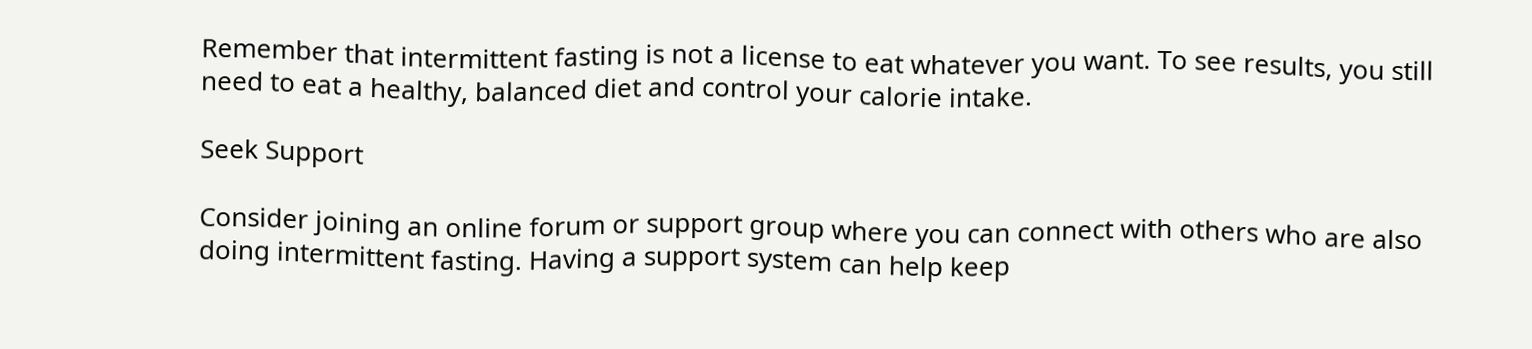Remember that intermittent fasting is not a license to eat whatever you want. To see results, you still need to eat a healthy, balanced diet and control your calorie intake.

Seek Support

Consider joining an online forum or support group where you can connect with others who are also doing intermittent fasting. Having a support system can help keep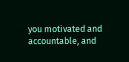you motivated and accountable, and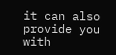it can also provide you with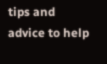tips and advice to help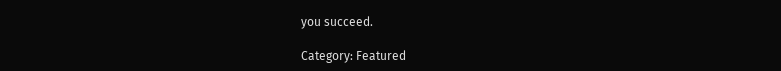you succeed.

Category: Featured